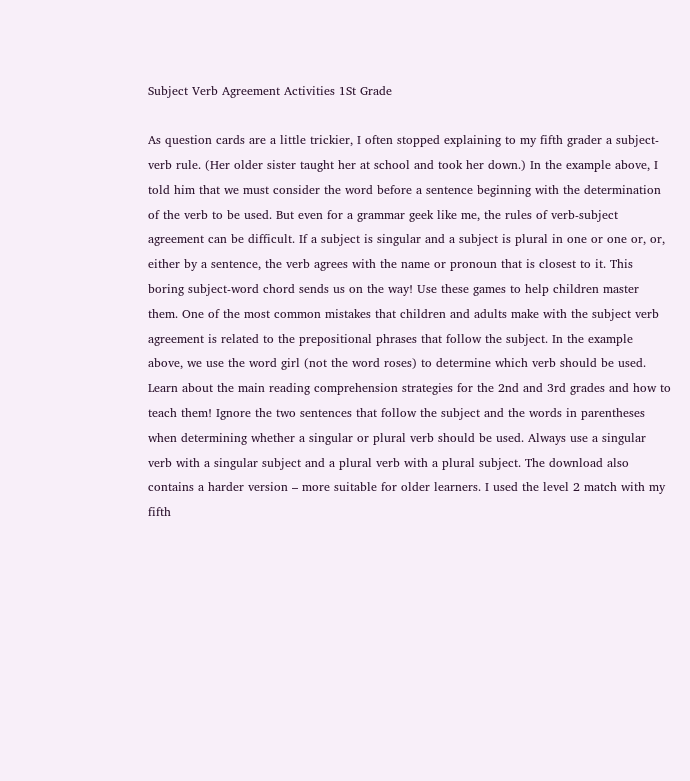Subject Verb Agreement Activities 1St Grade

As question cards are a little trickier, I often stopped explaining to my fifth grader a subject-verb rule. (Her older sister taught her at school and took her down.) In the example above, I told him that we must consider the word before a sentence beginning with the determination of the verb to be used. But even for a grammar geek like me, the rules of verb-subject agreement can be difficult. If a subject is singular and a subject is plural in one or one or, or, either by a sentence, the verb agrees with the name or pronoun that is closest to it. This boring subject-word chord sends us on the way! Use these games to help children master them. One of the most common mistakes that children and adults make with the subject verb agreement is related to the prepositional phrases that follow the subject. In the example above, we use the word girl (not the word roses) to determine which verb should be used. Learn about the main reading comprehension strategies for the 2nd and 3rd grades and how to teach them! Ignore the two sentences that follow the subject and the words in parentheses when determining whether a singular or plural verb should be used. Always use a singular verb with a singular subject and a plural verb with a plural subject. The download also contains a harder version – more suitable for older learners. I used the level 2 match with my fifth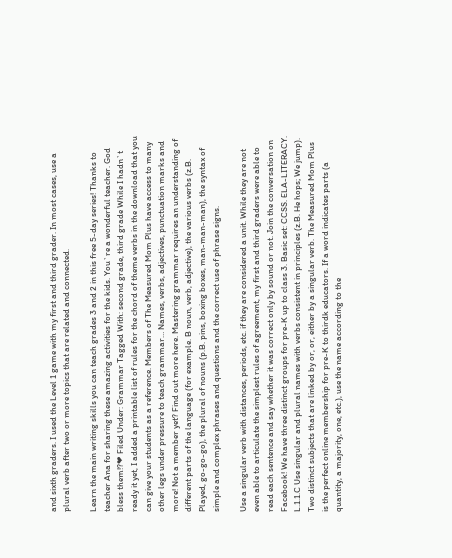and sixth graders. I used the Level 1 game with my first and third grader. In most cases, use a plural verb after two or more topics that are related and connected.

Learn the main writing skills you can teach grades 3 and 2 in this free 5-day series! Thanks to teacher Ana for sharing these amazing activities for the kids. You`re a wonderful teacher. God bless them!?❤ Filed Under: Grammar Tagged With: second grade, third grade While I hadn`t ready it yet, I added a printable list of rules for the chord of theme verbs in the download that you can give your students as a reference. Members of The Measured Mom Plus have access to many other legs under pressure to teach grammar… Names, verbs, adjectives, punctuation marks and more! Not a member yet? Find out more here. Mastering grammar requires an understanding of different parts of the language (for example. B noun, verb, adjective), the various verbs (z.B. Played, go-go-go), the plural of nouns (p.B. pins, boxing boxes, man-man-man), the syntax of simple and complex phrases and questions and the correct use of phrase signs.

Use a singular verb with distances, periods, etc. if they are considered a unit. While they are not even able to articulate the simplest rules of agreement, my first and third graders were able to read each sentence and say whether it was correct only by sound or not. Join the conversation on Facebook! We have three distinct groups for pre-K up to class 3. Basic set: CCSS. ELA-LITERACY. L.1.1.C Use singular and plural names with verbs consistent in principles (z.B. He hops; We jump). Two distinct subjects that are linked by or, or, either by a singular verb. The Measured Mom Plus is the perfect online membership for pre-K to thirdk educators. If a word indicates parts (a quantity, a majority, one, etc.), use the name according to the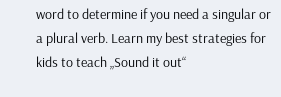word to determine if you need a singular or a plural verb. Learn my best strategies for kids to teach „Sound it out“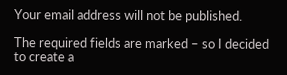Your email address will not be published.

The required fields are marked – so I decided to create a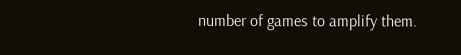number of games to amplify them.